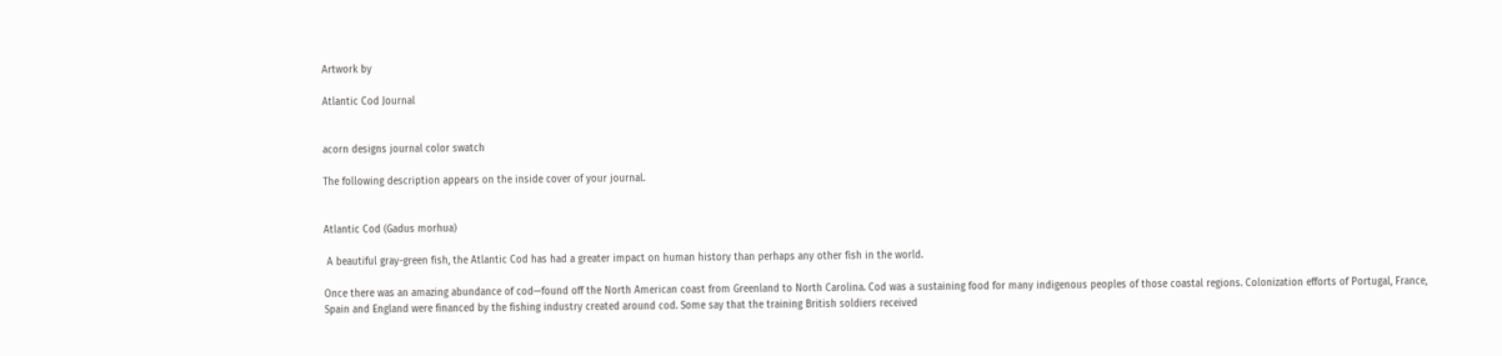Artwork by

Atlantic Cod Journal


acorn designs journal color swatch

The following description appears on the inside cover of your journal.


Atlantic Cod (Gadus morhua)

 A beautiful gray-green fish, the Atlantic Cod has had a greater impact on human history than perhaps any other fish in the world.

Once there was an amazing abundance of cod—found off the North American coast from Greenland to North Carolina. Cod was a sustaining food for many indigenous peoples of those coastal regions. Colonization efforts of Portugal, France, Spain and England were financed by the fishing industry created around cod. Some say that the training British soldiers received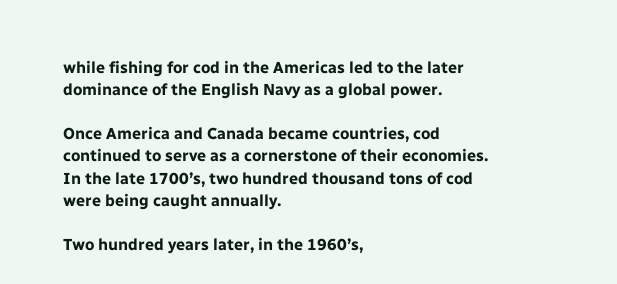while fishing for cod in the Americas led to the later dominance of the English Navy as a global power.

Once America and Canada became countries, cod continued to serve as a cornerstone of their economies. In the late 1700’s, two hundred thousand tons of cod were being caught annually.

Two hundred years later, in the 1960’s,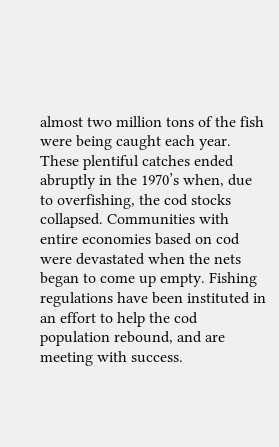almost two million tons of the fish were being caught each year. These plentiful catches ended abruptly in the 1970’s when, due to overfishing, the cod stocks collapsed. Communities with entire economies based on cod were devastated when the nets began to come up empty. Fishing regulations have been instituted in an effort to help the cod population rebound, and are meeting with success.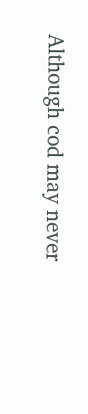Although cod may never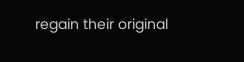regain their original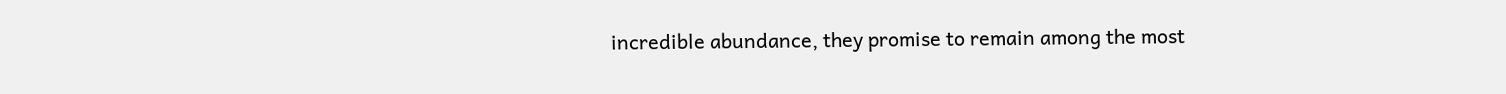incredible abundance, they promise to remain among the most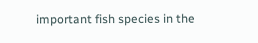important fish species in the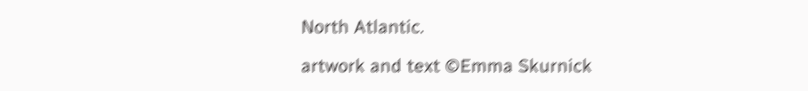North Atlantic.

artwork and text ©Emma Skurnick